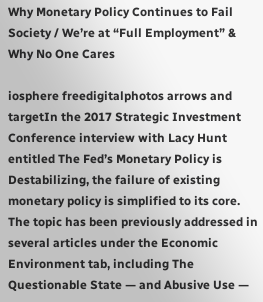Why Monetary Policy Continues to Fail Society / We’re at “Full Employment” & Why No One Cares

iosphere freedigitalphotos arrows and targetIn the 2017 Strategic Investment Conference interview with Lacy Hunt entitled The Fed’s Monetary Policy is Destabilizing, the failure of existing monetary policy is simplified to its core.  The topic has been previously addressed in several articles under the Economic Environment tab, including The Questionable State — and Abusive Use —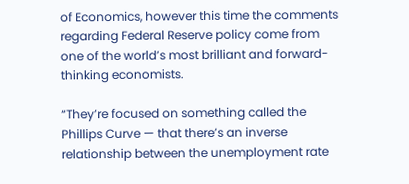of Economics, however this time the comments regarding Federal Reserve policy come from one of the world’s most brilliant and forward-thinking economists.

“They’re focused on something called the Phillips Curve — that there’s an inverse relationship between the unemployment rate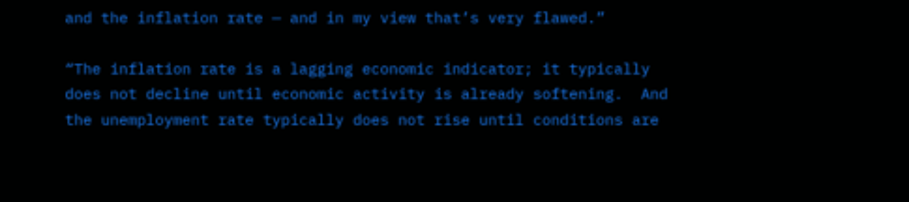and the inflation rate — and in my view that’s very flawed.”

“The inflation rate is a lagging economic indicator; it typically does not decline until economic activity is already softening.  And the unemployment rate typically does not rise until conditions are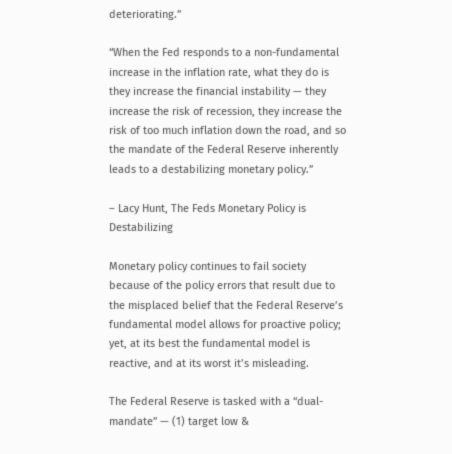deteriorating.”

“When the Fed responds to a non-fundamental increase in the inflation rate, what they do is they increase the financial instability — they increase the risk of recession, they increase the risk of too much inflation down the road, and so the mandate of the Federal Reserve inherently leads to a destabilizing monetary policy.”

– Lacy Hunt, The Feds Monetary Policy is Destabilizing

Monetary policy continues to fail society because of the policy errors that result due to the misplaced belief that the Federal Reserve’s fundamental model allows for proactive policy; yet, at its best the fundamental model is reactive, and at its worst it’s misleading.

The Federal Reserve is tasked with a “dual-mandate” — (1) target low &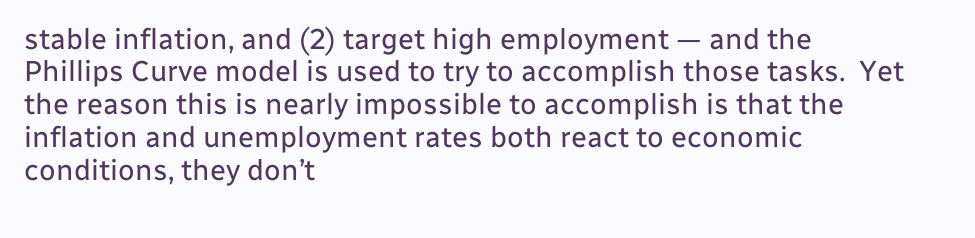stable inflation, and (2) target high employment — and the Phillips Curve model is used to try to accomplish those tasks.  Yet the reason this is nearly impossible to accomplish is that the inflation and unemployment rates both react to economic conditions, they don’t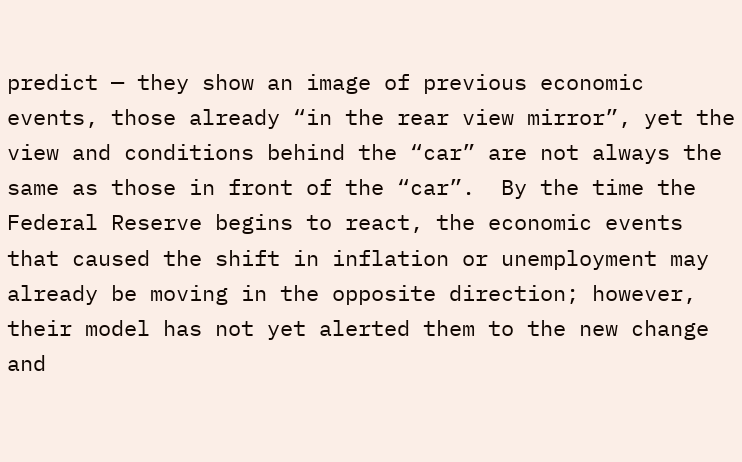predict — they show an image of previous economic events, those already “in the rear view mirror”, yet the view and conditions behind the “car” are not always the same as those in front of the “car”.  By the time the Federal Reserve begins to react, the economic events that caused the shift in inflation or unemployment may already be moving in the opposite direction; however, their model has not yet alerted them to the new change and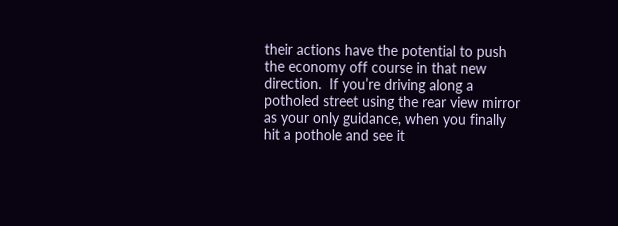their actions have the potential to push the economy off course in that new direction.  If you’re driving along a potholed street using the rear view mirror as your only guidance, when you finally hit a pothole and see it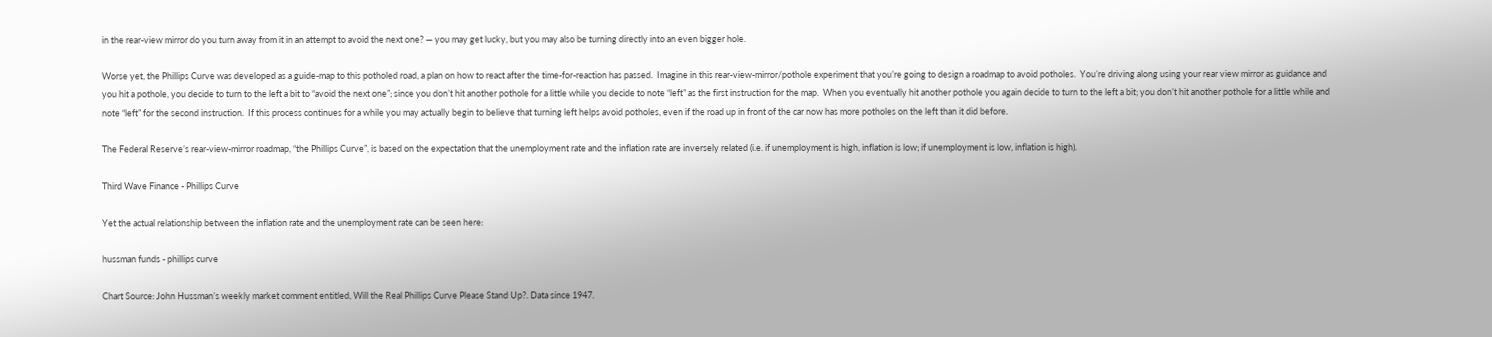in the rear-view mirror do you turn away from it in an attempt to avoid the next one? — you may get lucky, but you may also be turning directly into an even bigger hole.

Worse yet, the Phillips Curve was developed as a guide-map to this potholed road, a plan on how to react after the time-for-reaction has passed.  Imagine in this rear-view-mirror/pothole experiment that you’re going to design a roadmap to avoid potholes.  You’re driving along using your rear view mirror as guidance and you hit a pothole, you decide to turn to the left a bit to “avoid the next one”; since you don’t hit another pothole for a little while you decide to note “left” as the first instruction for the map.  When you eventually hit another pothole you again decide to turn to the left a bit; you don’t hit another pothole for a little while and note “left” for the second instruction.  If this process continues for a while you may actually begin to believe that turning left helps avoid potholes, even if the road up in front of the car now has more potholes on the left than it did before.

The Federal Reserve’s rear-view-mirror roadmap, “the Phillips Curve”, is based on the expectation that the unemployment rate and the inflation rate are inversely related (i.e. if unemployment is high, inflation is low; if unemployment is low, inflation is high).

Third Wave Finance - Phillips Curve

Yet the actual relationship between the inflation rate and the unemployment rate can be seen here:

hussman funds - phillips curve

Chart Source: John Hussman’s weekly market comment entitled, Will the Real Phillips Curve Please Stand Up?. Data since 1947.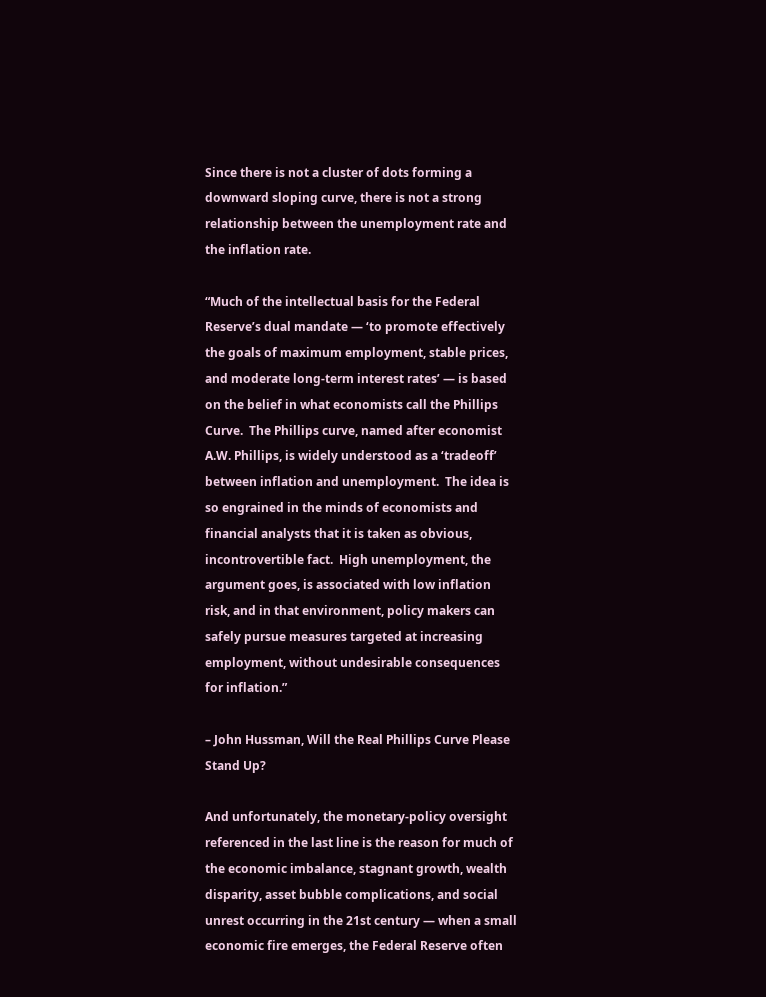Since there is not a cluster of dots forming a downward sloping curve, there is not a strong relationship between the unemployment rate and the inflation rate.

“Much of the intellectual basis for the Federal Reserve’s dual mandate — ‘to promote effectively the goals of maximum employment, stable prices, and moderate long-term interest rates’ — is based on the belief in what economists call the Phillips Curve.  The Phillips curve, named after economist A.W. Phillips, is widely understood as a ‘tradeoff’ between inflation and unemployment.  The idea is so engrained in the minds of economists and financial analysts that it is taken as obvious, incontrovertible fact.  High unemployment, the argument goes, is associated with low inflation risk, and in that environment, policy makers can safely pursue measures targeted at increasing employment, without undesirable consequences for inflation.”

– John Hussman, Will the Real Phillips Curve Please Stand Up?

And unfortunately, the monetary-policy oversight referenced in the last line is the reason for much of the economic imbalance, stagnant growth, wealth disparity, asset bubble complications, and social unrest occurring in the 21st century — when a small economic fire emerges, the Federal Reserve often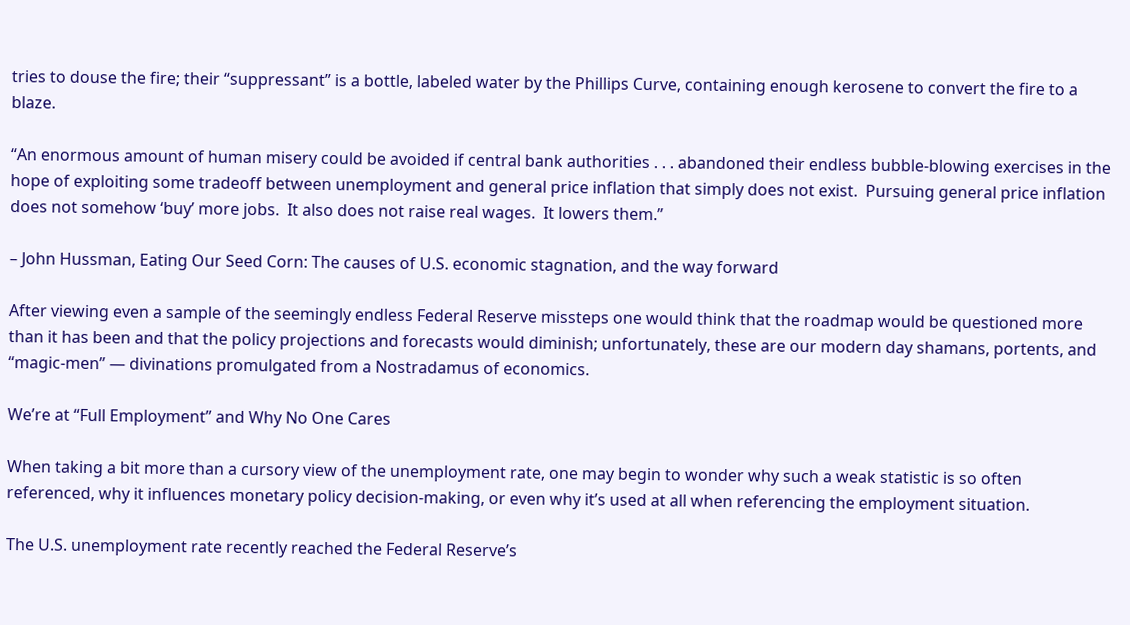tries to douse the fire; their “suppressant” is a bottle, labeled water by the Phillips Curve, containing enough kerosene to convert the fire to a blaze.

“An enormous amount of human misery could be avoided if central bank authorities . . . abandoned their endless bubble-blowing exercises in the hope of exploiting some tradeoff between unemployment and general price inflation that simply does not exist.  Pursuing general price inflation does not somehow ‘buy’ more jobs.  It also does not raise real wages.  It lowers them.”

– John Hussman, Eating Our Seed Corn: The causes of U.S. economic stagnation, and the way forward

After viewing even a sample of the seemingly endless Federal Reserve missteps one would think that the roadmap would be questioned more than it has been and that the policy projections and forecasts would diminish; unfortunately, these are our modern day shamans, portents, and “magic-men” — divinations promulgated from a Nostradamus of economics.

We’re at “Full Employment” and Why No One Cares

When taking a bit more than a cursory view of the unemployment rate, one may begin to wonder why such a weak statistic is so often referenced, why it influences monetary policy decision-making, or even why it’s used at all when referencing the employment situation.

The U.S. unemployment rate recently reached the Federal Reserve’s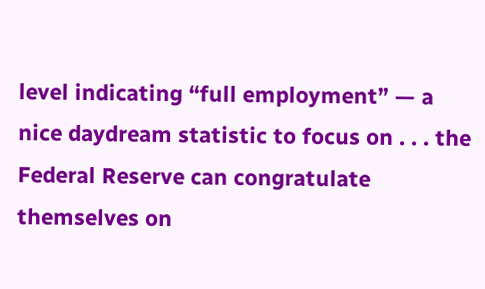level indicating “full employment” — a nice daydream statistic to focus on . . . the Federal Reserve can congratulate themselves on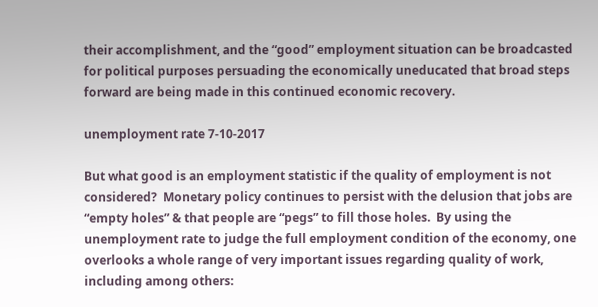their accomplishment, and the “good” employment situation can be broadcasted for political purposes persuading the economically uneducated that broad steps forward are being made in this continued economic recovery.

unemployment rate 7-10-2017

But what good is an employment statistic if the quality of employment is not considered?  Monetary policy continues to persist with the delusion that jobs are “empty holes” & that people are “pegs” to fill those holes.  By using the unemployment rate to judge the full employment condition of the economy, one overlooks a whole range of very important issues regarding quality of work, including among others: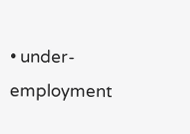• under-employment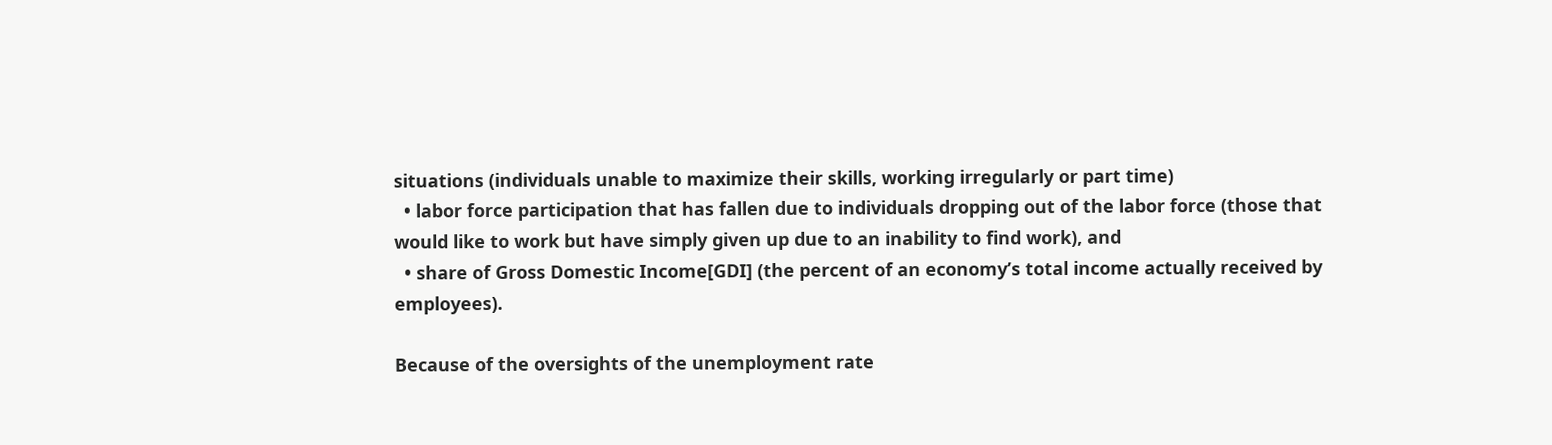situations (individuals unable to maximize their skills, working irregularly or part time)
  • labor force participation that has fallen due to individuals dropping out of the labor force (those that would like to work but have simply given up due to an inability to find work), and
  • share of Gross Domestic Income[GDI] (the percent of an economy’s total income actually received by employees).

Because of the oversights of the unemployment rate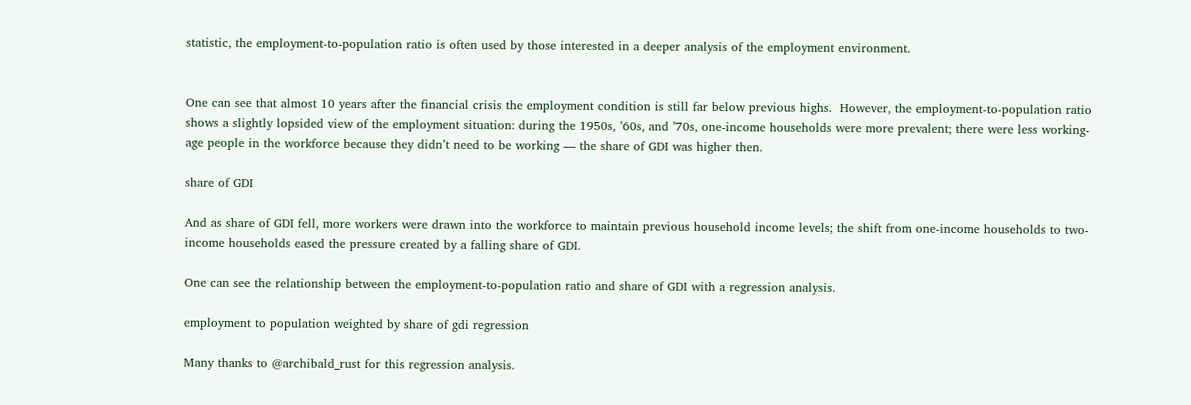statistic, the employment-to-population ratio is often used by those interested in a deeper analysis of the employment environment.


One can see that almost 10 years after the financial crisis the employment condition is still far below previous highs.  However, the employment-to-population ratio shows a slightly lopsided view of the employment situation: during the 1950s, ’60s, and ’70s, one-income households were more prevalent; there were less working-age people in the workforce because they didn’t need to be working — the share of GDI was higher then.

share of GDI

And as share of GDI fell, more workers were drawn into the workforce to maintain previous household income levels; the shift from one-income households to two-income households eased the pressure created by a falling share of GDI.

One can see the relationship between the employment-to-population ratio and share of GDI with a regression analysis.

employment to population weighted by share of gdi regression

Many thanks to @archibald_rust for this regression analysis.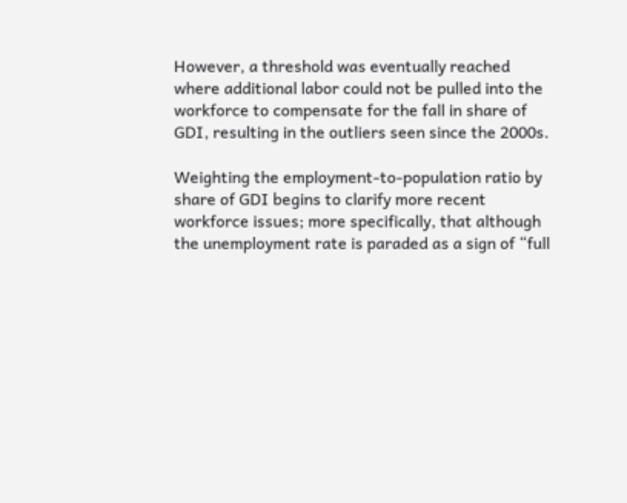However, a threshold was eventually reached where additional labor could not be pulled into the workforce to compensate for the fall in share of GDI, resulting in the outliers seen since the 2000s.

Weighting the employment-to-population ratio by share of GDI begins to clarify more recent workforce issues; more specifically, that although the unemployment rate is paraded as a sign of “full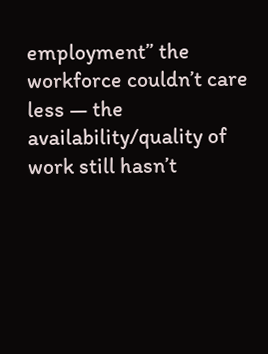employment” the workforce couldn’t care less — the availability/quality of work still hasn’t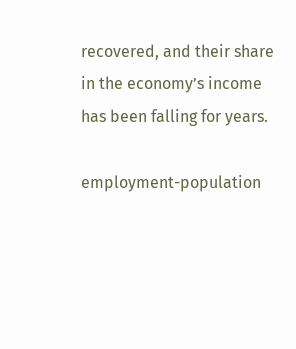recovered, and their share in the economy’s income has been falling for years.

employment-population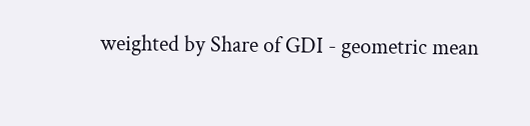weighted by Share of GDI - geometric mean